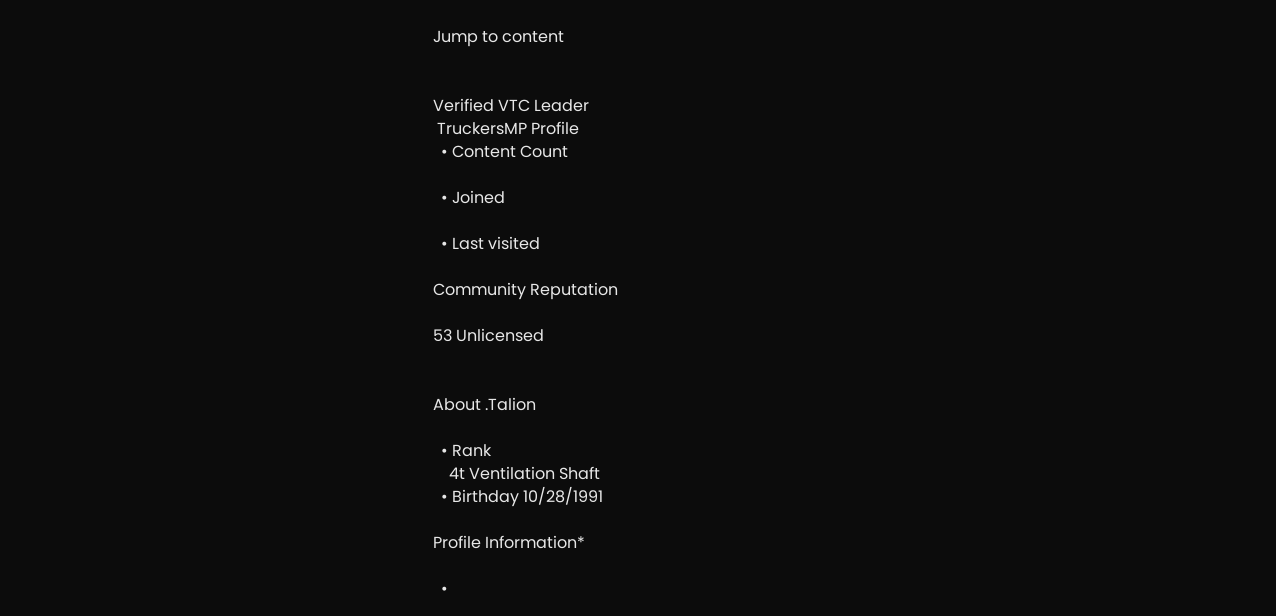Jump to content


Verified VTC Leader
 TruckersMP Profile
  • Content Count

  • Joined

  • Last visited

Community Reputation

53 Unlicensed


About .Talion

  • Rank
    4t Ventilation Shaft
  • Birthday 10/28/1991

Profile Information*

  •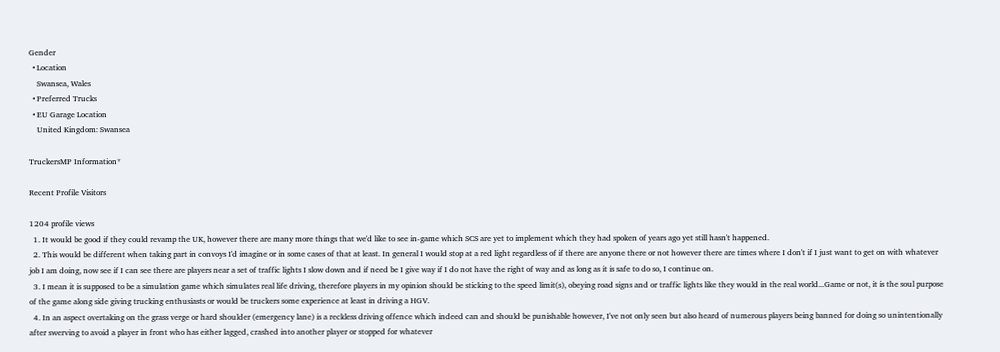Gender
  • Location
    Swansea, Wales
  • Preferred Trucks
  • EU Garage Location
    United Kingdom: Swansea

TruckersMP Information*

Recent Profile Visitors

1204 profile views
  1. It would be good if they could revamp the UK, however there are many more things that we'd like to see in-game which SCS are yet to implement which they had spoken of years ago yet still hasn't happened.
  2. This would be different when taking part in convoys I'd imagine or in some cases of that at least. In general I would stop at a red light regardless of if there are anyone there or not however there are times where I don't if I just want to get on with whatever job I am doing, now see if I can see there are players near a set of traffic lights I slow down and if need be I give way if I do not have the right of way and as long as it is safe to do so, I continue on.
  3. I mean it is supposed to be a simulation game which simulates real life driving, therefore players in my opinion should be sticking to the speed limit(s), obeying road signs and or traffic lights like they would in the real world...Game or not, it is the soul purpose of the game along side giving trucking enthusiasts or would be truckers some experience at least in driving a HGV.
  4. In an aspect overtaking on the grass verge or hard shoulder (emergency lane) is a reckless driving offence which indeed can and should be punishable however, I've not only seen but also heard of numerous players being banned for doing so unintentionally after swerving to avoid a player in front who has either lagged, crashed into another player or stopped for whatever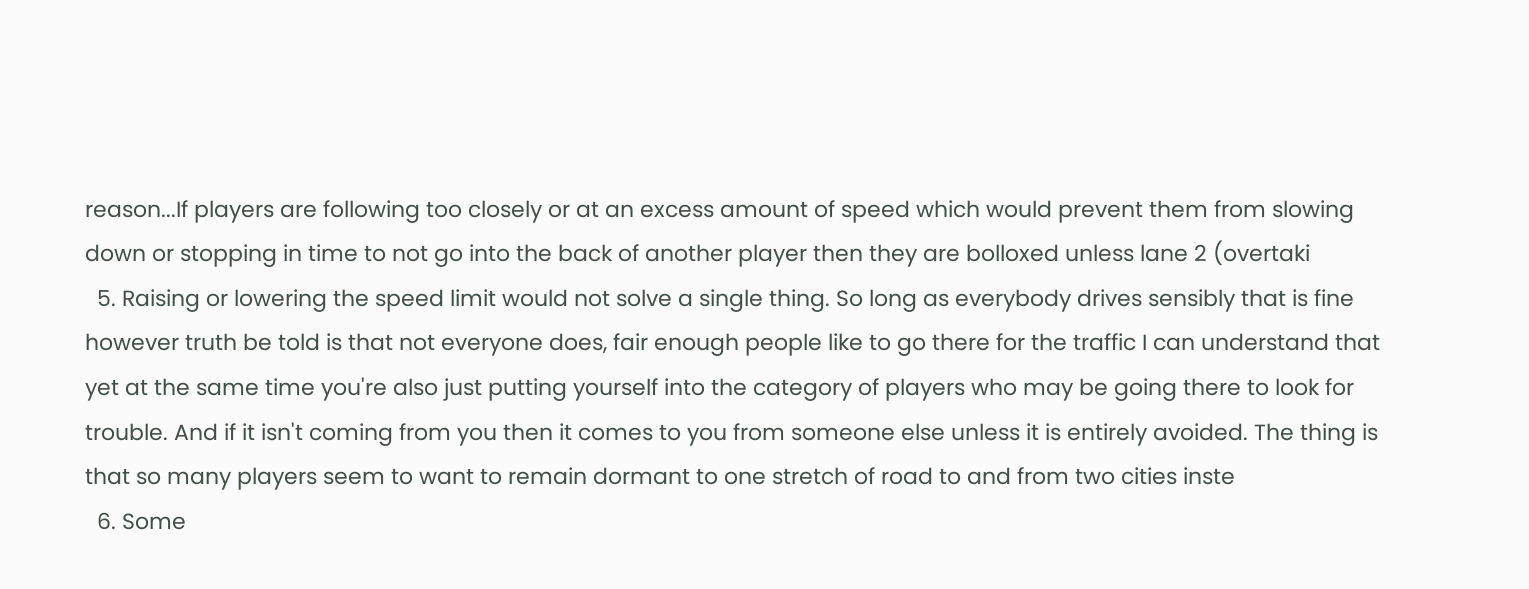reason...If players are following too closely or at an excess amount of speed which would prevent them from slowing down or stopping in time to not go into the back of another player then they are bolloxed unless lane 2 (overtaki
  5. Raising or lowering the speed limit would not solve a single thing. So long as everybody drives sensibly that is fine however truth be told is that not everyone does, fair enough people like to go there for the traffic I can understand that yet at the same time you're also just putting yourself into the category of players who may be going there to look for trouble. And if it isn't coming from you then it comes to you from someone else unless it is entirely avoided. The thing is that so many players seem to want to remain dormant to one stretch of road to and from two cities inste
  6. Some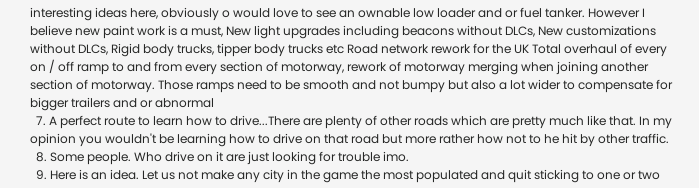interesting ideas here, obviously o would love to see an ownable low loader and or fuel tanker. However I believe new paint work is a must, New light upgrades including beacons without DLCs, New customizations without DLCs, Rigid body trucks, tipper body trucks etc Road network rework for the UK Total overhaul of every on / off ramp to and from every section of motorway, rework of motorway merging when joining another section of motorway. Those ramps need to be smooth and not bumpy but also a lot wider to compensate for bigger trailers and or abnormal
  7. A perfect route to learn how to drive...There are plenty of other roads which are pretty much like that. In my opinion you wouldn't be learning how to drive on that road but more rather how not to he hit by other traffic.
  8. Some people. Who drive on it are just looking for trouble imo.
  9. Here is an idea. Let us not make any city in the game the most populated and quit sticking to one or two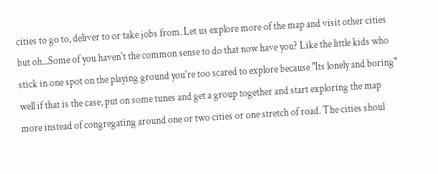cities to go to, deliver to or take jobs from. Let us explore more of the map and visit other cities but oh...Some of you haven't the common sense to do that now have you? Like the little kids who stick in one spot on the playing ground you're too scared to explore because "Its lonely and boring" well if that is the case, put on some tunes and get a group together and start exploring the map more instead of congregating around one or two cities or one stretch of road. The cities shoul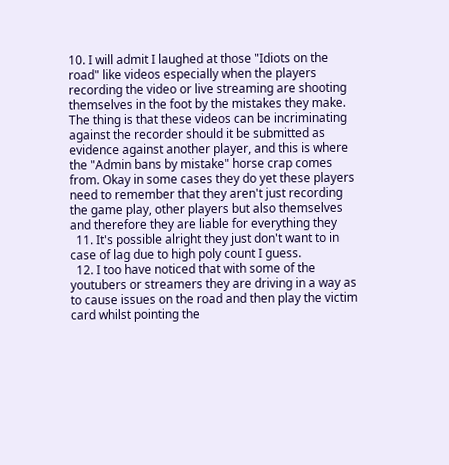10. I will admit I laughed at those "Idiots on the road" like videos especially when the players recording the video or live streaming are shooting themselves in the foot by the mistakes they make. The thing is that these videos can be incriminating against the recorder should it be submitted as evidence against another player, and this is where the "Admin bans by mistake" horse crap comes from. Okay in some cases they do yet these players need to remember that they aren't just recording the game play, other players but also themselves and therefore they are liable for everything they
  11. It's possible alright they just don't want to in case of lag due to high poly count I guess.
  12. I too have noticed that with some of the youtubers or streamers they are driving in a way as to cause issues on the road and then play the victim card whilst pointing the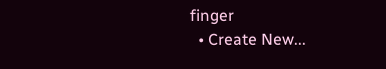finger
  • Create New...